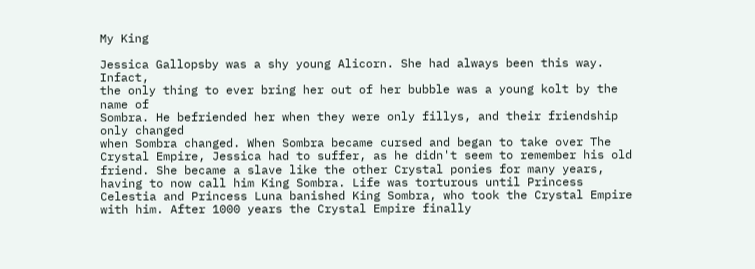My King

Jessica Gallopsby was a shy young Alicorn. She had always been this way. Infact,
the only thing to ever bring her out of her bubble was a young kolt by the name of
Sombra. He befriended her when they were only fillys, and their friendship only changed
when Sombra changed. When Sombra became cursed and began to take over The Crystal Empire, Jessica had to suffer, as he didn't seem to remember his old friend. She became a slave like the other Crystal ponies for many years, having to now call him King Sombra. Life was torturous until Princess Celestia and Princess Luna banished King Sombra, who took the Crystal Empire with him. After 1000 years the Crystal Empire finally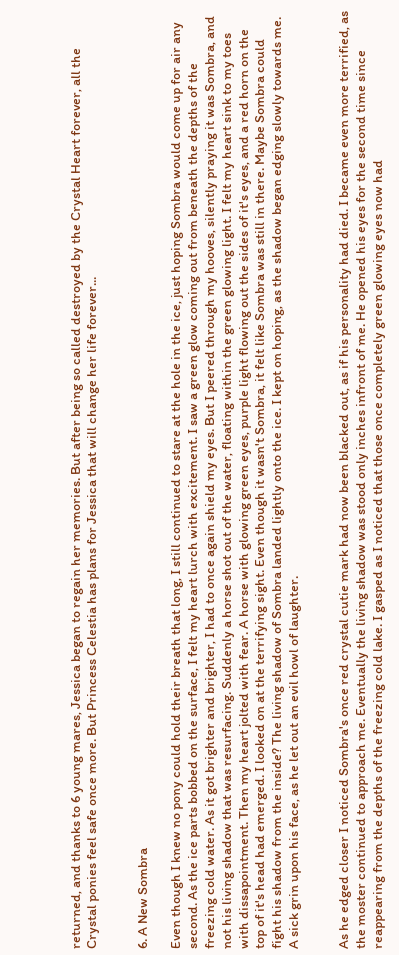returned, and thanks to 6 young mares, Jessica began to regain her memories. But after being so called destroyed by the Crystal Heart forever, all the Crystal ponies feel safe once more. But Princess Celestia has plans for Jessica that will change her life forever...


6. A New Sombra

Even though I knew no pony could hold their breath that long, I still continued to stare at the hole in the ice, just hoping Sombra would come up for air any second. As the ice parts bobbed on the surface, I felt my heart lurch with excitement. I saw a green glow coming out from beneath the depths of the freezing cold water. As it got brighter and brighter, I had to once again shield my eyes. But I peered through my hooves, silently praying it was Sombra, and not his living shadow that was resurfacing. Suddenly a horse shot out of the water, floating within the green glowing light. I felt my heart sink to my toes with dissapointment. Then my heart jolted with fear. A horse with glowing green eyes, purple light flowing out the sides of it's eyes, and a red horn on the top of it's head had emerged. I looked on at the terrifying sight. Even though it wasn't Sombra, it felt like Sombra was still in there. Maybe Sombra could fight his shadow from the inside? The living shadow of Sombra landed lightly onto the ice. I kept on hoping, as the shadow began edging slowly towards me. A sick grin upon his face, as he let out an evil howl of laughter.


As he edged closer I noticed Sombra's once red crystal cutie mark had now been blacked out, as if his personality had died. I became even more terrified, as the moster continued to approach me. Eventually the living shadow was stood only inches infront of me. He opened his eyes for the second time since reappearing from the depths of the freezing cold lake. I gasped as I noticed that those once completely green glowing eyes now had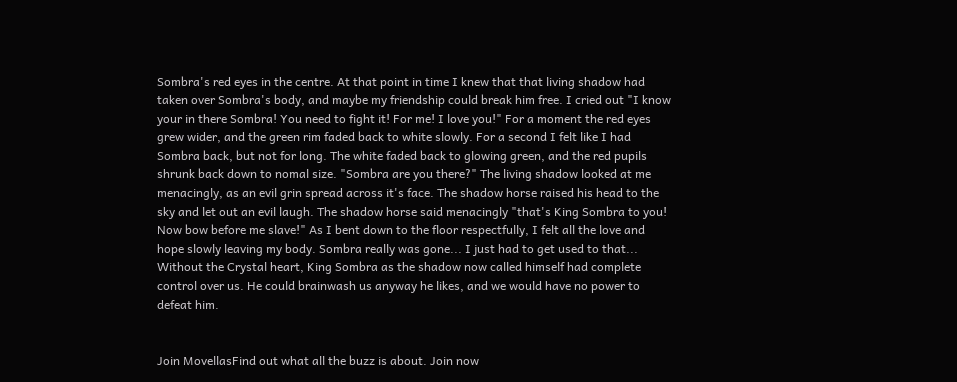Sombra's red eyes in the centre. At that point in time I knew that that living shadow had taken over Sombra's body, and maybe my friendship could break him free. I cried out "I know your in there Sombra! You need to fight it! For me! I love you!" For a moment the red eyes grew wider, and the green rim faded back to white slowly. For a second I felt like I had Sombra back, but not for long. The white faded back to glowing green, and the red pupils shrunk back down to nomal size. "Sombra are you there?" The living shadow looked at me menacingly, as an evil grin spread across it's face. The shadow horse raised his head to the sky and let out an evil laugh. The shadow horse said menacingly "that's King Sombra to you! Now bow before me slave!" As I bent down to the floor respectfully, I felt all the love and hope slowly leaving my body. Sombra really was gone... I just had to get used to that... Without the Crystal heart, King Sombra as the shadow now called himself had complete control over us. He could brainwash us anyway he likes, and we would have no power to defeat him.


Join MovellasFind out what all the buzz is about. Join now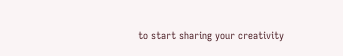to start sharing your creativity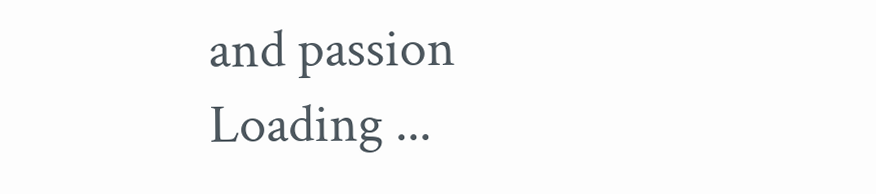and passion
Loading ...